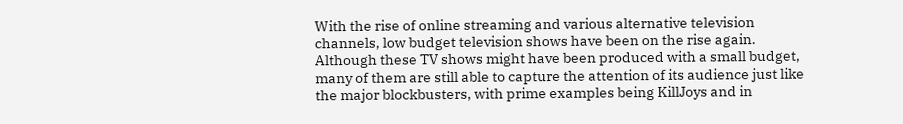With the rise of online streaming and various alternative television channels, low budget television shows have been on the rise again. Although these TV shows might have been produced with a small budget, many of them are still able to capture the attention of its audience just like the major blockbusters, with prime examples being KillJoys and in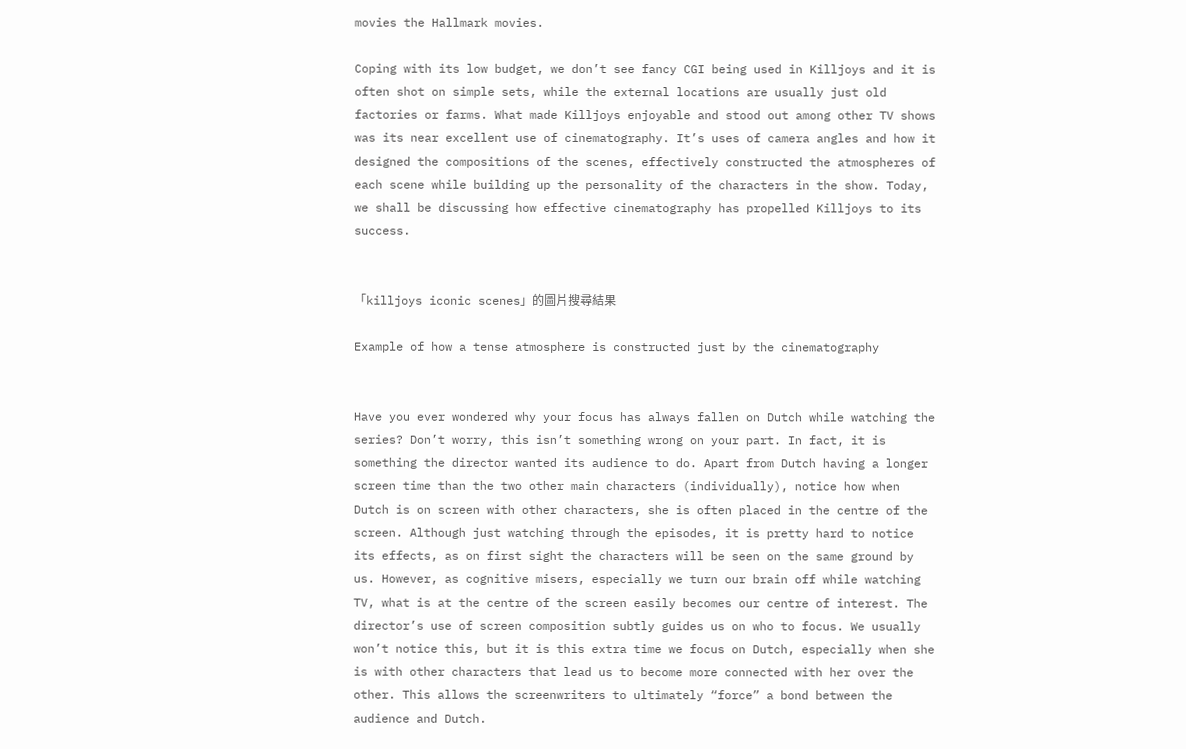movies the Hallmark movies.

Coping with its low budget, we don’t see fancy CGI being used in Killjoys and it is often shot on simple sets, while the external locations are usually just old factories or farms. What made Killjoys enjoyable and stood out among other TV shows was its near excellent use of cinematography. It’s uses of camera angles and how it designed the compositions of the scenes, effectively constructed the atmospheres of each scene while building up the personality of the characters in the show. Today, we shall be discussing how effective cinematography has propelled Killjoys to its success.


「killjoys iconic scenes」的圖片搜尋結果

Example of how a tense atmosphere is constructed just by the cinematography


Have you ever wondered why your focus has always fallen on Dutch while watching the series? Don’t worry, this isn’t something wrong on your part. In fact, it is something the director wanted its audience to do. Apart from Dutch having a longer screen time than the two other main characters (individually), notice how when Dutch is on screen with other characters, she is often placed in the centre of the screen. Although just watching through the episodes, it is pretty hard to notice its effects, as on first sight the characters will be seen on the same ground by us. However, as cognitive misers, especially we turn our brain off while watching TV, what is at the centre of the screen easily becomes our centre of interest. The director’s use of screen composition subtly guides us on who to focus. We usually won’t notice this, but it is this extra time we focus on Dutch, especially when she is with other characters that lead us to become more connected with her over the other. This allows the screenwriters to ultimately “force” a bond between the audience and Dutch.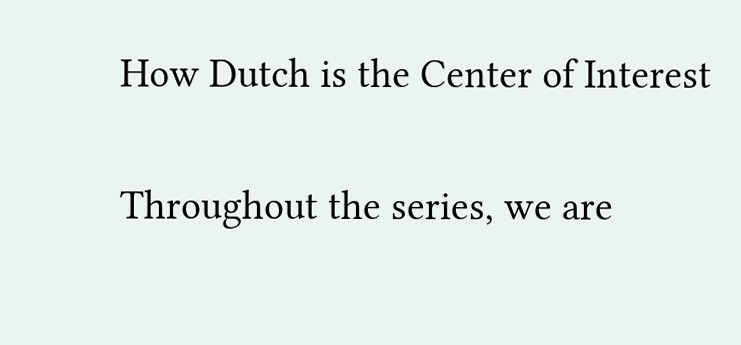How Dutch is the Center of Interest


Throughout the series, we are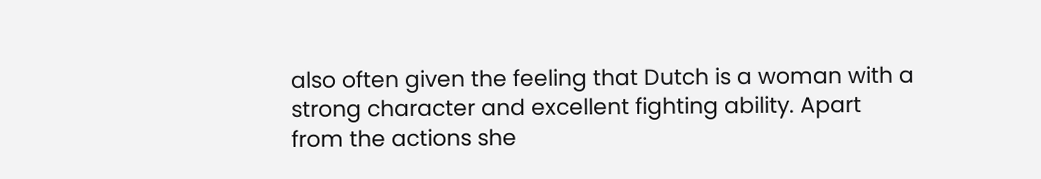also often given the feeling that Dutch is a woman with a strong character and excellent fighting ability. Apart from the actions she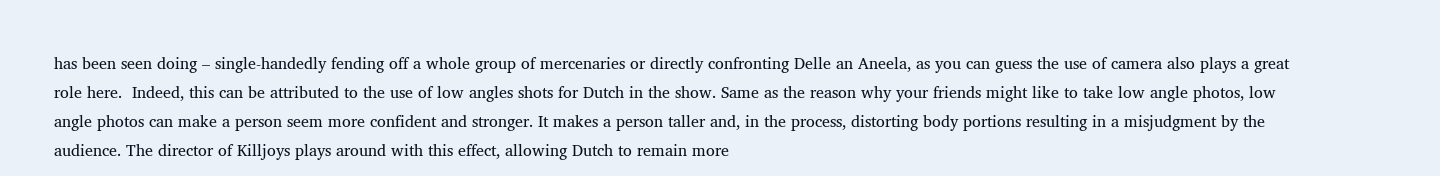has been seen doing – single-handedly fending off a whole group of mercenaries or directly confronting Delle an Aneela, as you can guess the use of camera also plays a great role here.  Indeed, this can be attributed to the use of low angles shots for Dutch in the show. Same as the reason why your friends might like to take low angle photos, low angle photos can make a person seem more confident and stronger. It makes a person taller and, in the process, distorting body portions resulting in a misjudgment by the audience. The director of Killjoys plays around with this effect, allowing Dutch to remain more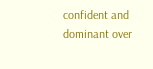confident and dominant over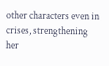other characters even in crises, strengthening her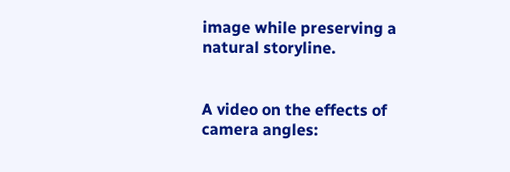image while preserving a natural storyline.


A video on the effects of camera angles: